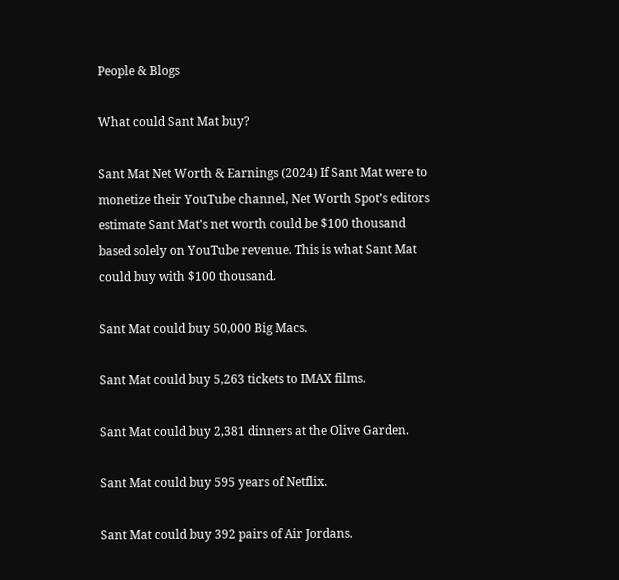People & Blogs

What could Sant Mat buy?

Sant Mat Net Worth & Earnings (2024) If Sant Mat were to monetize their YouTube channel, Net Worth Spot’s editors estimate Sant Mat's net worth could be $100 thousand based solely on YouTube revenue. This is what Sant Mat could buy with $100 thousand.

Sant Mat could buy 50,000 Big Macs.

Sant Mat could buy 5,263 tickets to IMAX films.

Sant Mat could buy 2,381 dinners at the Olive Garden.

Sant Mat could buy 595 years of Netflix.

Sant Mat could buy 392 pairs of Air Jordans.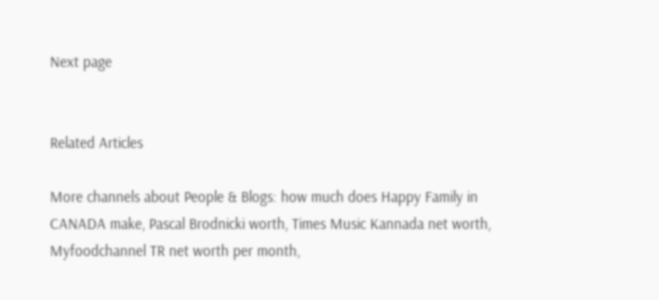Next page


Related Articles

More channels about People & Blogs: how much does Happy Family in CANADA make, Pascal Brodnicki worth, Times Music Kannada net worth, Myfoodchannel TR net worth per month,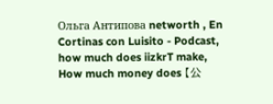Ольга Антипова networth , En Cortinas con Luisito - Podcast, how much does iizkrT make, How much money does 【公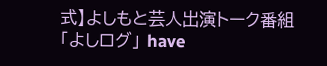式】よしもと芸人出演トーク番組「よしログ」 have